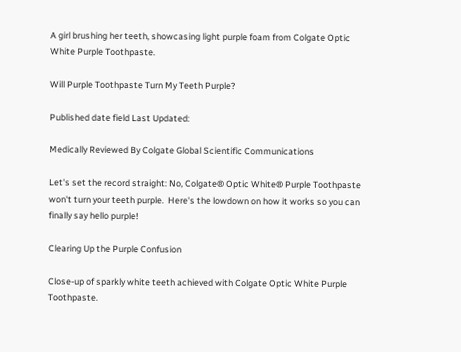A girl brushing her teeth, showcasing light purple foam from Colgate Optic White Purple Toothpaste.

Will Purple Toothpaste Turn My Teeth Purple?

Published date field Last Updated:

Medically Reviewed By Colgate Global Scientific Communications

Let's set the record straight: No, Colgate® Optic White® Purple Toothpaste won't turn your teeth purple.  Here's the lowdown on how it works so you can finally say hello purple!

Clearing Up the Purple Confusion

Close-up of sparkly white teeth achieved with Colgate Optic White Purple Toothpaste.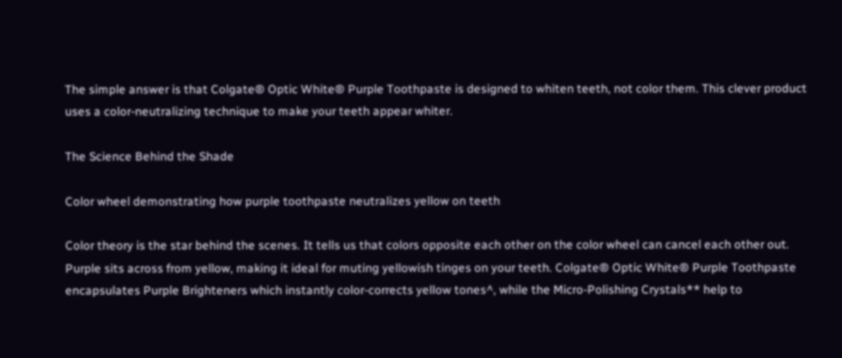The simple answer is that Colgate® Optic White® Purple Toothpaste is designed to whiten teeth, not color them. This clever product uses a color-neutralizing technique to make your teeth appear whiter.

The Science Behind the Shade

Color wheel demonstrating how purple toothpaste neutralizes yellow on teeth

Color theory is the star behind the scenes. It tells us that colors opposite each other on the color wheel can cancel each other out. Purple sits across from yellow, making it ideal for muting yellowish tinges on your teeth. Colgate® Optic White® Purple Toothpaste encapsulates Purple Brighteners which instantly color-corrects yellow tones^, while the Micro-Polishing Crystals** help to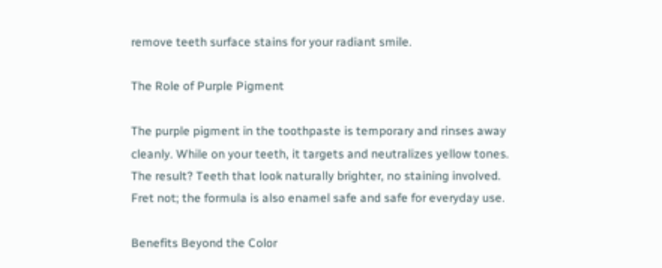remove teeth surface stains for your radiant smile.

The Role of Purple Pigment

The purple pigment in the toothpaste is temporary and rinses away cleanly. While on your teeth, it targets and neutralizes yellow tones. The result? Teeth that look naturally brighter, no staining involved. Fret not; the formula is also enamel safe and safe for everyday use.

Benefits Beyond the Color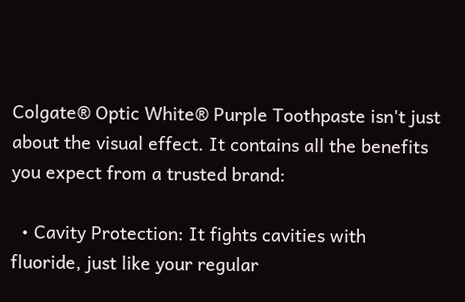Colgate® Optic White® Purple Toothpaste isn't just about the visual effect. It contains all the benefits you expect from a trusted brand:

  • Cavity Protection: It fights cavities with fluoride, just like your regular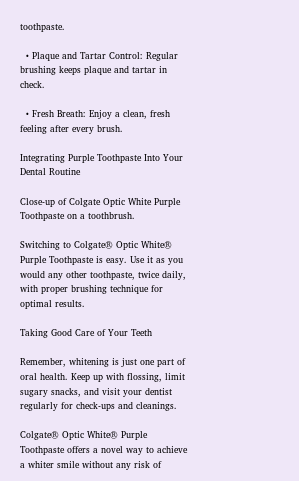toothpaste.

  • Plaque and Tartar Control: Regular brushing keeps plaque and tartar in check.

  • Fresh Breath: Enjoy a clean, fresh feeling after every brush.

Integrating Purple Toothpaste Into Your Dental Routine

Close-up of Colgate Optic White Purple Toothpaste on a toothbrush.

Switching to Colgate® Optic White® Purple Toothpaste is easy. Use it as you would any other toothpaste, twice daily, with proper brushing technique for optimal results.

Taking Good Care of Your Teeth

Remember, whitening is just one part of oral health. Keep up with flossing, limit sugary snacks, and visit your dentist regularly for check-ups and cleanings.

Colgate® Optic White® Purple Toothpaste offers a novel way to achieve a whiter smile without any risk of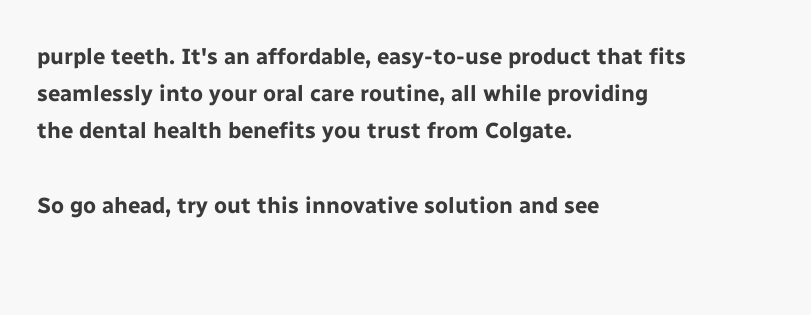purple teeth. It's an affordable, easy-to-use product that fits seamlessly into your oral care routine, all while providing the dental health benefits you trust from Colgate.

So go ahead, try out this innovative solution and see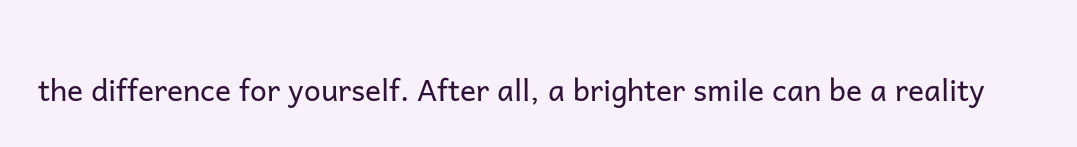the difference for yourself. After all, a brighter smile can be a reality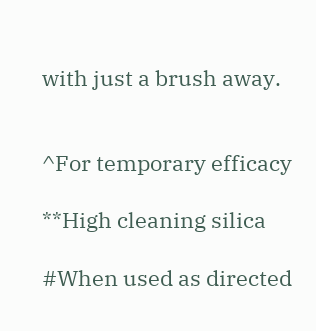with just a brush away.


^For temporary efficacy

**High cleaning silica

#When used as directed